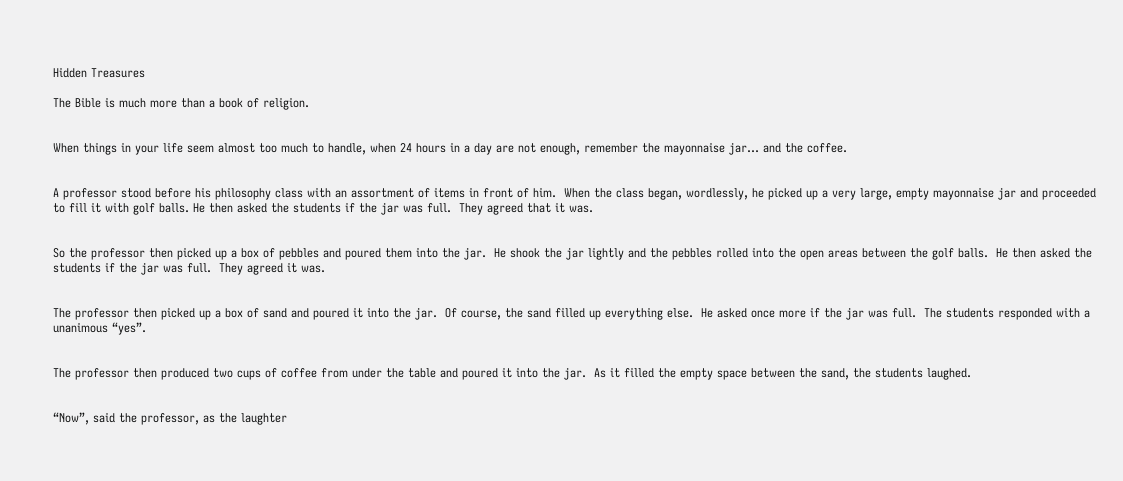Hidden Treasures

The Bible is much more than a book of religion.


When things in your life seem almost too much to handle, when 24 hours in a day are not enough, remember the mayonnaise jar… and the coffee.


A professor stood before his philosophy class with an assortment of items in front of him.  When the class began, wordlessly, he picked up a very large, empty mayonnaise jar and proceeded to fill it with golf balls. He then asked the students if the jar was full.  They agreed that it was.


So the professor then picked up a box of pebbles and poured them into the jar.  He shook the jar lightly and the pebbles rolled into the open areas between the golf balls.  He then asked the students if the jar was full.  They agreed it was.


The professor then picked up a box of sand and poured it into the jar.  Of course, the sand filled up everything else.  He asked once more if the jar was full.  The students responded with a unanimous “yes”.


The professor then produced two cups of coffee from under the table and poured it into the jar.  As it filled the empty space between the sand, the students laughed.


“Now”, said the professor, as the laughter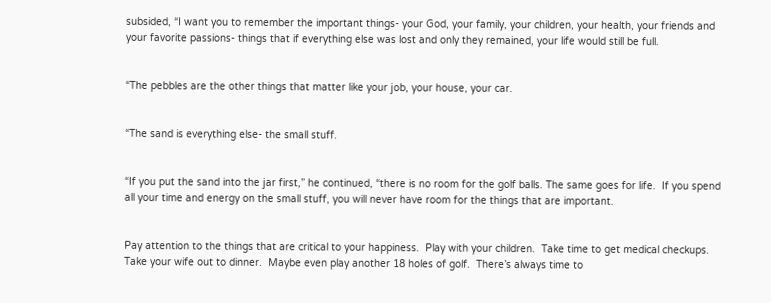subsided, “I want you to remember the important things- your God, your family, your children, your health, your friends and your favorite passions- things that if everything else was lost and only they remained, your life would still be full.


“The pebbles are the other things that matter like your job, your house, your car.


“The sand is everything else- the small stuff.


“If you put the sand into the jar first,” he continued, “there is no room for the golf balls. The same goes for life.  If you spend all your time and energy on the small stuff, you will never have room for the things that are important.


Pay attention to the things that are critical to your happiness.  Play with your children.  Take time to get medical checkups.  Take your wife out to dinner.  Maybe even play another 18 holes of golf.  There’s always time to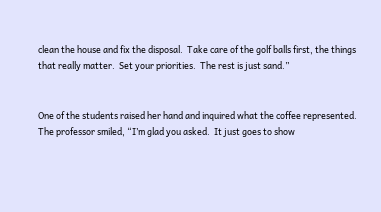clean the house and fix the disposal.  Take care of the golf balls first, the things that really matter.  Set your priorities.  The rest is just sand.”


One of the students raised her hand and inquired what the coffee represented.  The professor smiled, “I’m glad you asked.  It just goes to show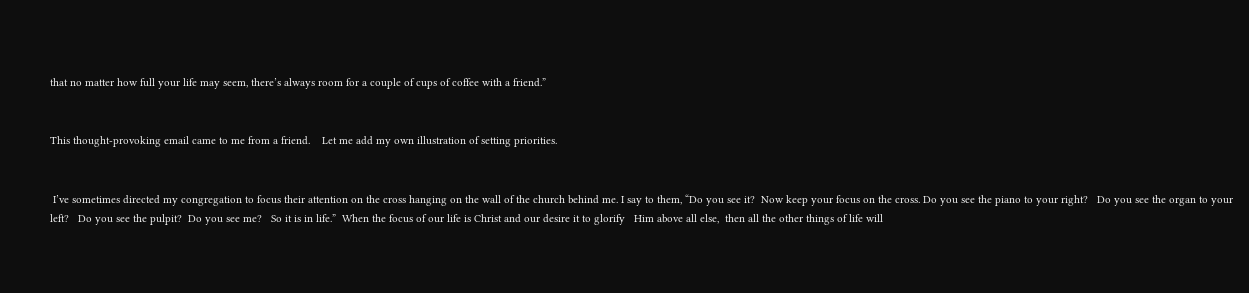that no matter how full your life may seem, there’s always room for a couple of cups of coffee with a friend.”


This thought-provoking email came to me from a friend.    Let me add my own illustration of setting priorities.


 I’ve sometimes directed my congregation to focus their attention on the cross hanging on the wall of the church behind me. I say to them, “Do you see it?  Now keep your focus on the cross. Do you see the piano to your right?   Do you see the organ to your left?   Do you see the pulpit?  Do you see me?   So it is in life.”  When the focus of our life is Christ and our desire it to glorify   Him above all else,  then all the other things of life will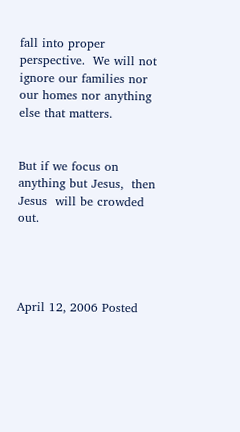fall into proper perspective.  We will not ignore our families nor our homes nor anything else that matters.


But if we focus on anything but Jesus,  then Jesus  will be crowded out.




April 12, 2006 Posted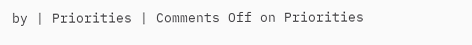by | Priorities | Comments Off on Priorities